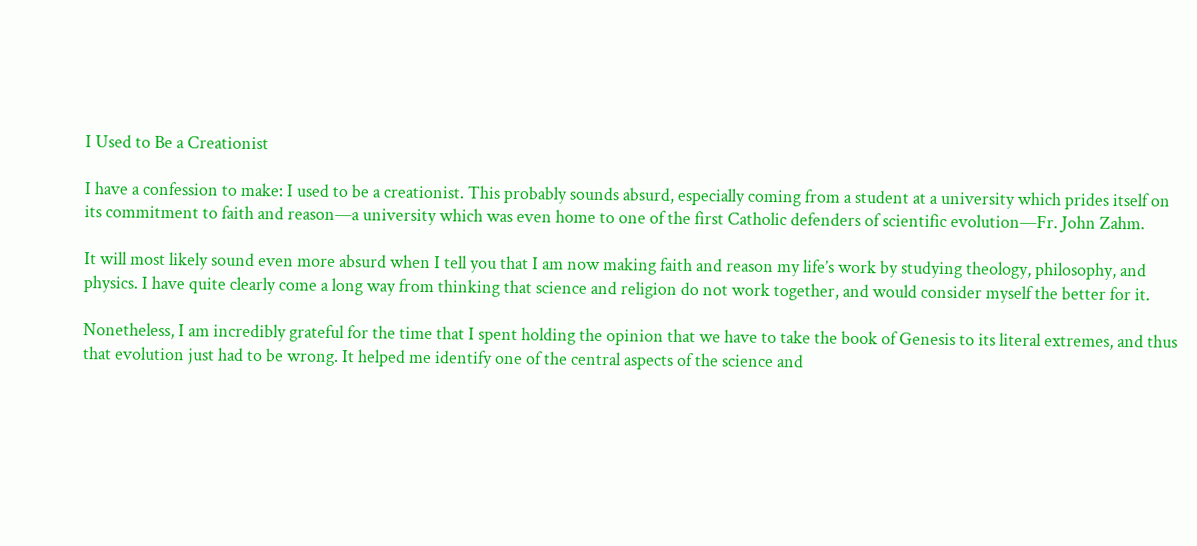I Used to Be a Creationist

I have a confession to make: I used to be a creationist. This probably sounds absurd, especially coming from a student at a university which prides itself on its commitment to faith and reason—a university which was even home to one of the first Catholic defenders of scientific evolution—Fr. John Zahm.

It will most likely sound even more absurd when I tell you that I am now making faith and reason my life’s work by studying theology, philosophy, and physics. I have quite clearly come a long way from thinking that science and religion do not work together, and would consider myself the better for it.

Nonetheless, I am incredibly grateful for the time that I spent holding the opinion that we have to take the book of Genesis to its literal extremes, and thus that evolution just had to be wrong. It helped me identify one of the central aspects of the science and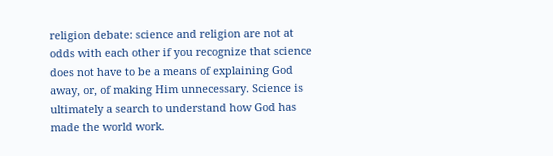religion debate: science and religion are not at odds with each other if you recognize that science does not have to be a means of explaining God away, or, of making Him unnecessary. Science is ultimately a search to understand how God has made the world work.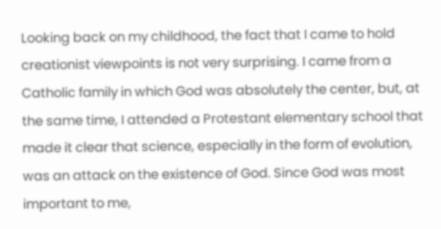Looking back on my childhood, the fact that I came to hold creationist viewpoints is not very surprising. I came from a Catholic family in which God was absolutely the center, but, at the same time, I attended a Protestant elementary school that made it clear that science, especially in the form of evolution, was an attack on the existence of God. Since God was most important to me,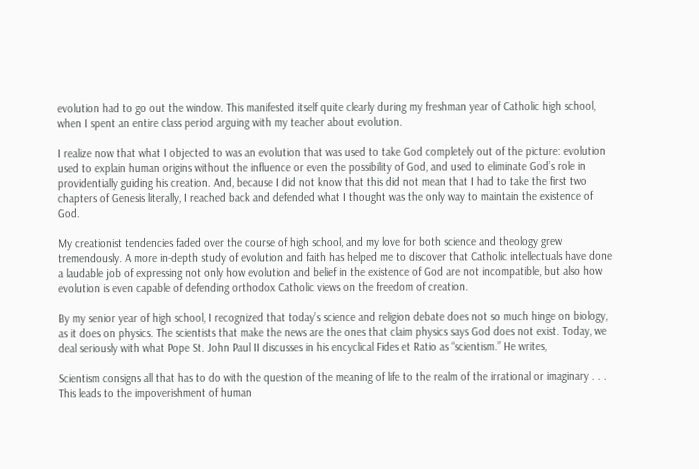evolution had to go out the window. This manifested itself quite clearly during my freshman year of Catholic high school, when I spent an entire class period arguing with my teacher about evolution.

I realize now that what I objected to was an evolution that was used to take God completely out of the picture: evolution used to explain human origins without the influence or even the possibility of God, and used to eliminate God’s role in providentially guiding his creation. And, because I did not know that this did not mean that I had to take the first two chapters of Genesis literally, I reached back and defended what I thought was the only way to maintain the existence of God.

My creationist tendencies faded over the course of high school, and my love for both science and theology grew tremendously. A more in-depth study of evolution and faith has helped me to discover that Catholic intellectuals have done a laudable job of expressing not only how evolution and belief in the existence of God are not incompatible, but also how evolution is even capable of defending orthodox Catholic views on the freedom of creation.

By my senior year of high school, I recognized that today’s science and religion debate does not so much hinge on biology, as it does on physics. The scientists that make the news are the ones that claim physics says God does not exist. Today, we deal seriously with what Pope St. John Paul II discusses in his encyclical Fides et Ratio as “scientism.” He writes,

Scientism consigns all that has to do with the question of the meaning of life to the realm of the irrational or imaginary . . . This leads to the impoverishment of human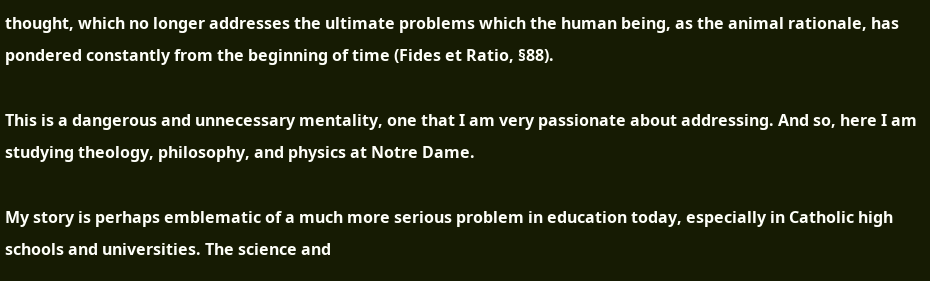thought, which no longer addresses the ultimate problems which the human being, as the animal rationale, has pondered constantly from the beginning of time (Fides et Ratio, §88).

This is a dangerous and unnecessary mentality, one that I am very passionate about addressing. And so, here I am studying theology, philosophy, and physics at Notre Dame.

My story is perhaps emblematic of a much more serious problem in education today, especially in Catholic high schools and universities. The science and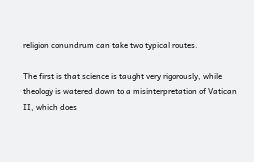religion conundrum can take two typical routes.

The first is that science is taught very rigorously, while theology is watered down to a misinterpretation of Vatican II, which does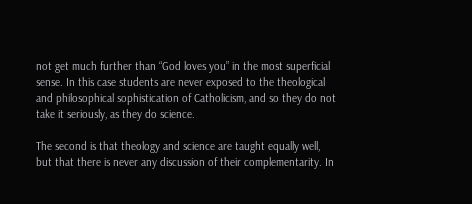not get much further than “God loves you” in the most superficial sense. In this case students are never exposed to the theological and philosophical sophistication of Catholicism, and so they do not take it seriously, as they do science.

The second is that theology and science are taught equally well, but that there is never any discussion of their complementarity. In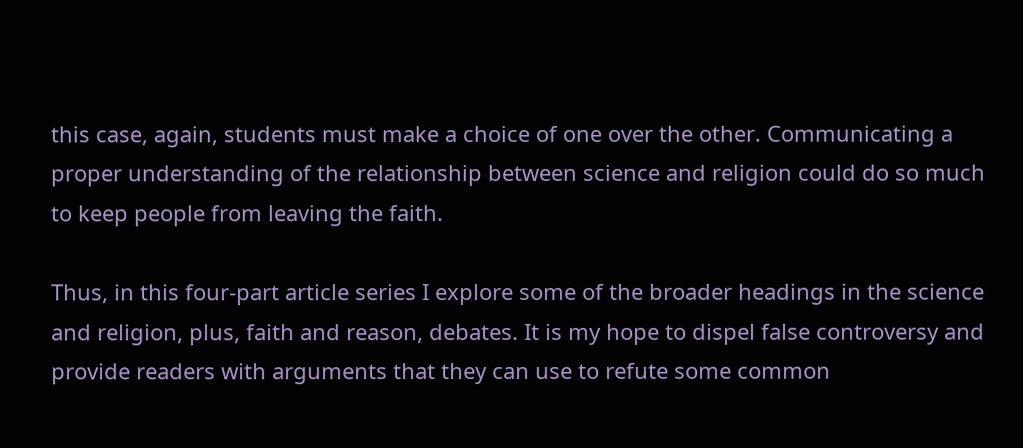this case, again, students must make a choice of one over the other. Communicating a proper understanding of the relationship between science and religion could do so much to keep people from leaving the faith.

Thus, in this four-part article series I explore some of the broader headings in the science and religion, plus, faith and reason, debates. It is my hope to dispel false controversy and provide readers with arguments that they can use to refute some common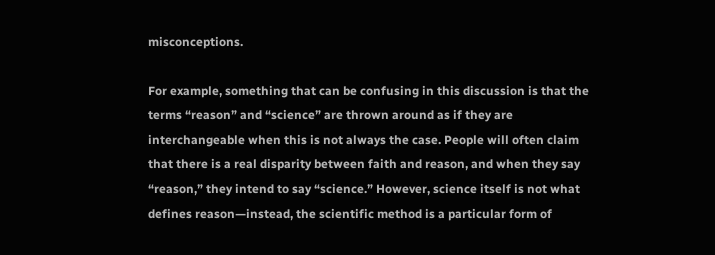misconceptions.

For example, something that can be confusing in this discussion is that the terms “reason” and “science” are thrown around as if they are interchangeable when this is not always the case. People will often claim that there is a real disparity between faith and reason, and when they say “reason,” they intend to say “science.” However, science itself is not what defines reason—instead, the scientific method is a particular form of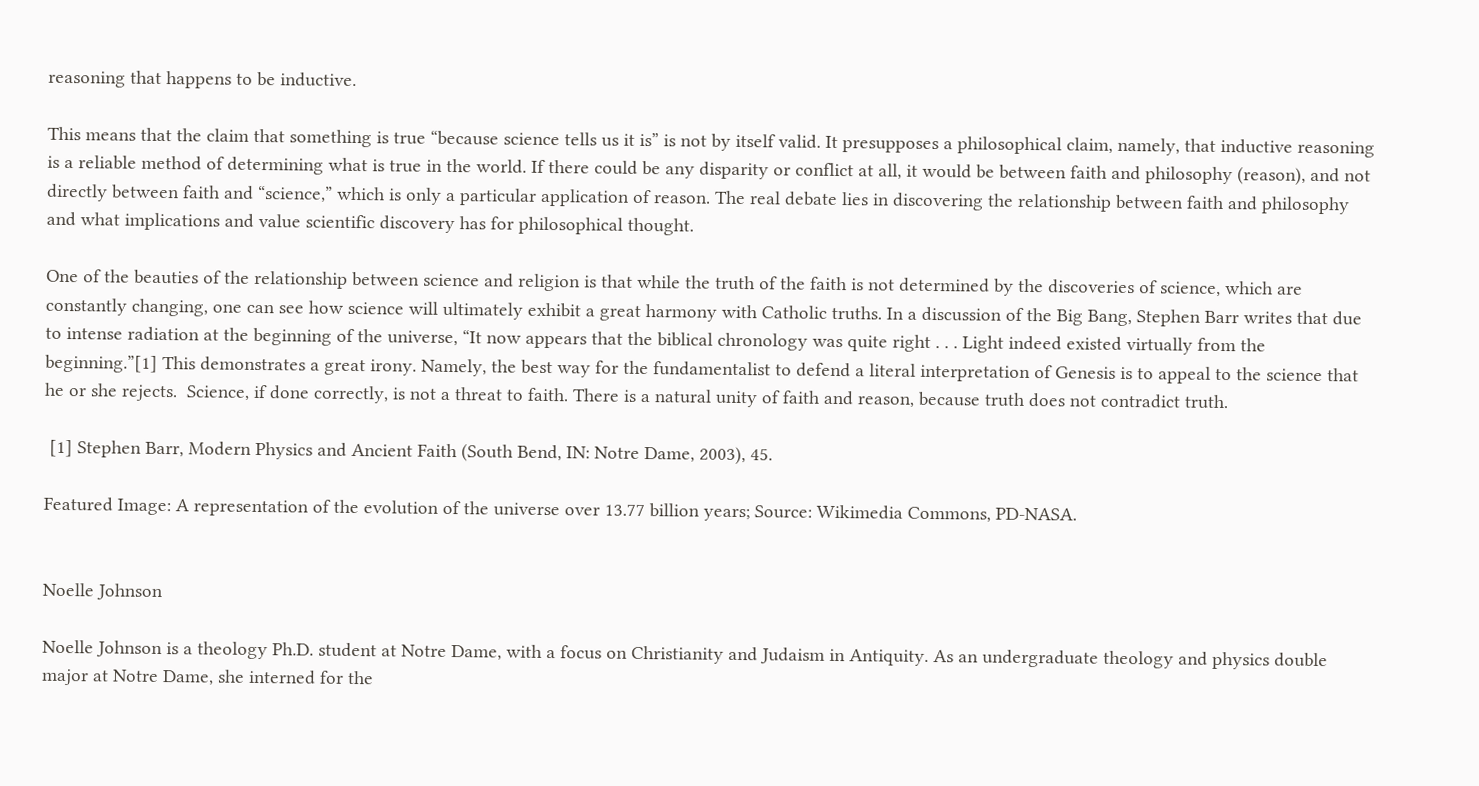reasoning that happens to be inductive.

This means that the claim that something is true “because science tells us it is” is not by itself valid. It presupposes a philosophical claim, namely, that inductive reasoning is a reliable method of determining what is true in the world. If there could be any disparity or conflict at all, it would be between faith and philosophy (reason), and not directly between faith and “science,” which is only a particular application of reason. The real debate lies in discovering the relationship between faith and philosophy and what implications and value scientific discovery has for philosophical thought.

One of the beauties of the relationship between science and religion is that while the truth of the faith is not determined by the discoveries of science, which are constantly changing, one can see how science will ultimately exhibit a great harmony with Catholic truths. In a discussion of the Big Bang, Stephen Barr writes that due to intense radiation at the beginning of the universe, “It now appears that the biblical chronology was quite right . . . Light indeed existed virtually from the beginning.”[1] This demonstrates a great irony. Namely, the best way for the fundamentalist to defend a literal interpretation of Genesis is to appeal to the science that he or she rejects.  Science, if done correctly, is not a threat to faith. There is a natural unity of faith and reason, because truth does not contradict truth.

 [1] Stephen Barr, Modern Physics and Ancient Faith (South Bend, IN: Notre Dame, 2003), 45.

Featured Image: A representation of the evolution of the universe over 13.77 billion years; Source: Wikimedia Commons, PD-NASA.


Noelle Johnson

Noelle Johnson is a theology Ph.D. student at Notre Dame, with a focus on Christianity and Judaism in Antiquity. As an undergraduate theology and physics double major at Notre Dame, she interned for the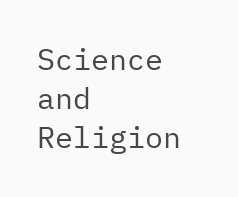Science and Religion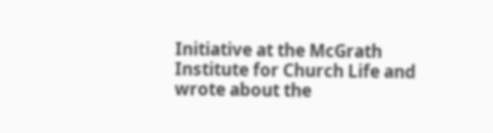Initiative at the McGrath Institute for Church Life and wrote about the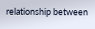relationship between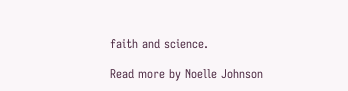faith and science.

Read more by Noelle Johnson